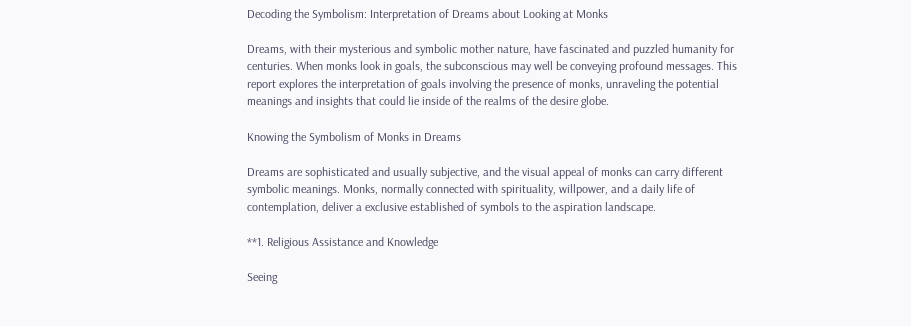Decoding the Symbolism: Interpretation of Dreams about Looking at Monks

Dreams, with their mysterious and symbolic mother nature, have fascinated and puzzled humanity for centuries. When monks look in goals, the subconscious may well be conveying profound messages. This report explores the interpretation of goals involving the presence of monks, unraveling the potential meanings and insights that could lie inside of the realms of the desire globe.

Knowing the Symbolism of Monks in Dreams

Dreams are sophisticated and usually subjective, and the visual appeal of monks can carry different symbolic meanings. Monks, normally connected with spirituality, willpower, and a daily life of contemplation, deliver a exclusive established of symbols to the aspiration landscape.

**1. Religious Assistance and Knowledge

Seeing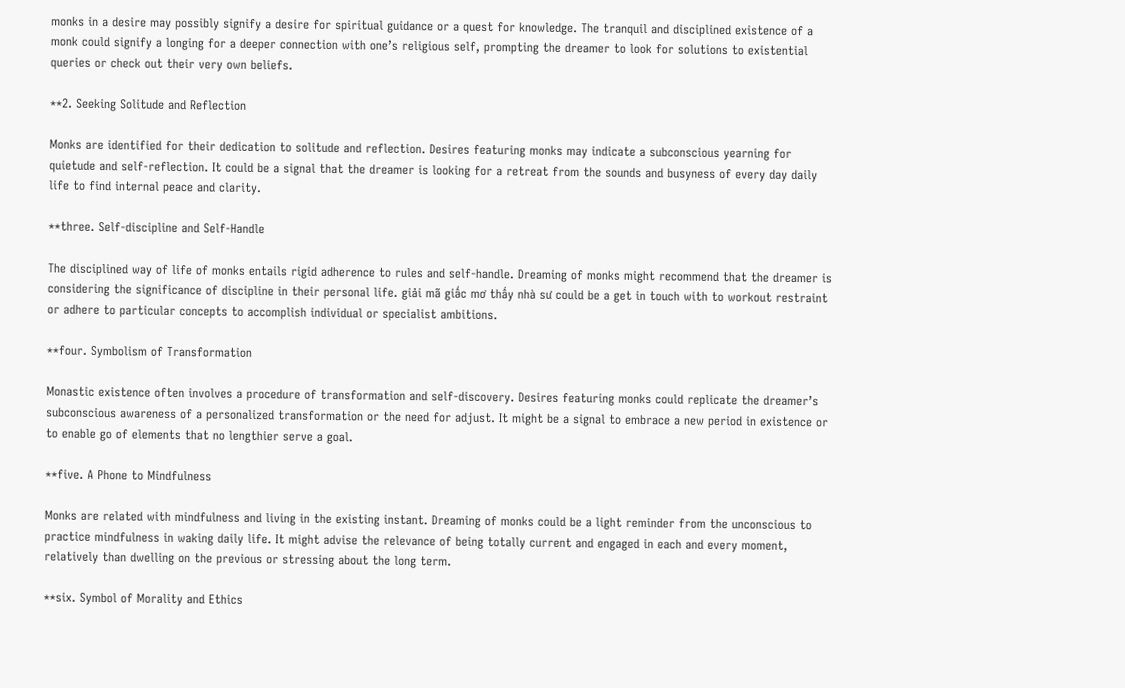monks in a desire may possibly signify a desire for spiritual guidance or a quest for knowledge. The tranquil and disciplined existence of a monk could signify a longing for a deeper connection with one’s religious self, prompting the dreamer to look for solutions to existential queries or check out their very own beliefs.

**2. Seeking Solitude and Reflection

Monks are identified for their dedication to solitude and reflection. Desires featuring monks may indicate a subconscious yearning for quietude and self-reflection. It could be a signal that the dreamer is looking for a retreat from the sounds and busyness of every day daily life to find internal peace and clarity.

**three. Self-discipline and Self-Handle

The disciplined way of life of monks entails rigid adherence to rules and self-handle. Dreaming of monks might recommend that the dreamer is considering the significance of discipline in their personal life. giải mã giấc mơ thấy nhà sư could be a get in touch with to workout restraint or adhere to particular concepts to accomplish individual or specialist ambitions.

**four. Symbolism of Transformation

Monastic existence often involves a procedure of transformation and self-discovery. Desires featuring monks could replicate the dreamer’s subconscious awareness of a personalized transformation or the need for adjust. It might be a signal to embrace a new period in existence or to enable go of elements that no lengthier serve a goal.

**five. A Phone to Mindfulness

Monks are related with mindfulness and living in the existing instant. Dreaming of monks could be a light reminder from the unconscious to practice mindfulness in waking daily life. It might advise the relevance of being totally current and engaged in each and every moment, relatively than dwelling on the previous or stressing about the long term.

**six. Symbol of Morality and Ethics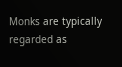Monks are typically regarded as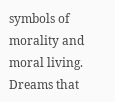symbols of morality and moral living. Dreams that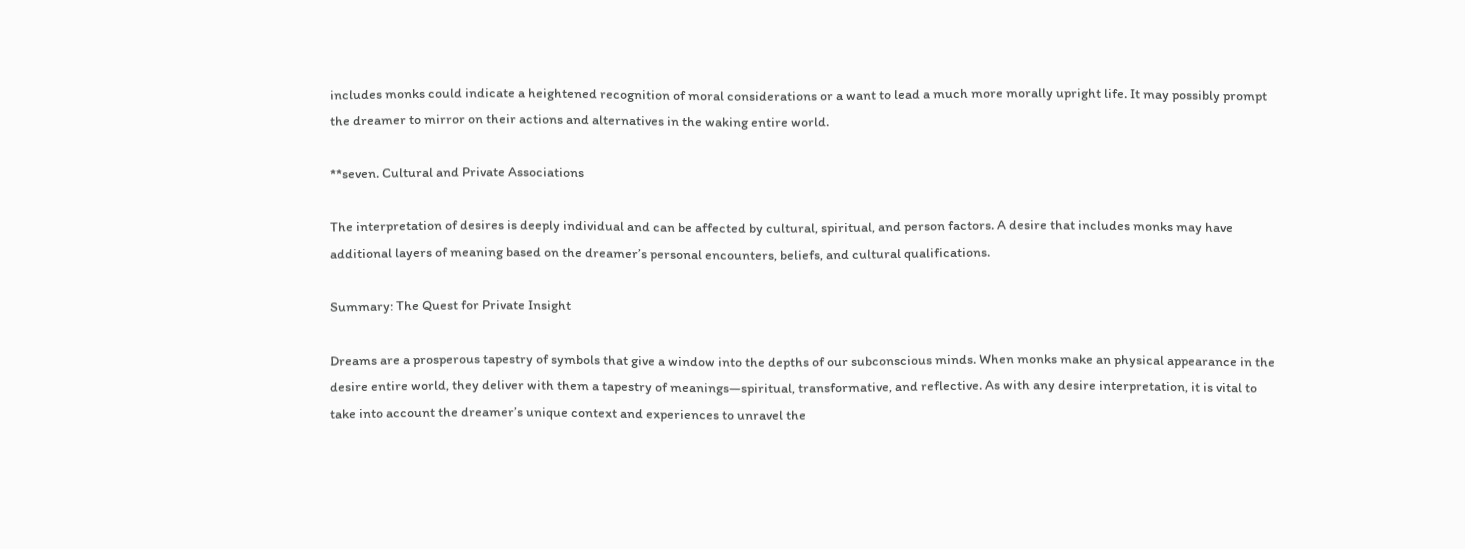includes monks could indicate a heightened recognition of moral considerations or a want to lead a much more morally upright life. It may possibly prompt the dreamer to mirror on their actions and alternatives in the waking entire world.

**seven. Cultural and Private Associations

The interpretation of desires is deeply individual and can be affected by cultural, spiritual, and person factors. A desire that includes monks may have additional layers of meaning based on the dreamer’s personal encounters, beliefs, and cultural qualifications.

Summary: The Quest for Private Insight

Dreams are a prosperous tapestry of symbols that give a window into the depths of our subconscious minds. When monks make an physical appearance in the desire entire world, they deliver with them a tapestry of meanings—spiritual, transformative, and reflective. As with any desire interpretation, it is vital to take into account the dreamer’s unique context and experiences to unravel the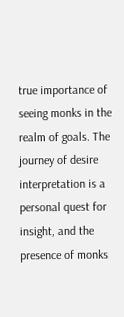true importance of seeing monks in the realm of goals. The journey of desire interpretation is a personal quest for insight, and the presence of monks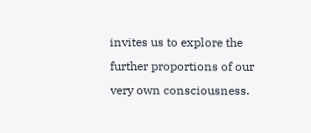invites us to explore the further proportions of our very own consciousness.